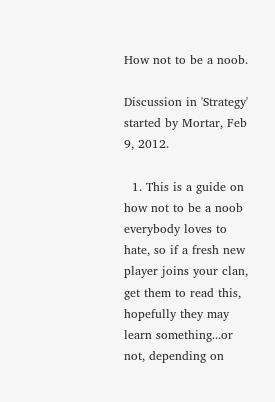How not to be a noob.

Discussion in 'Strategy' started by Mortar, Feb 9, 2012.

  1. This is a guide on how not to be a noob everybody loves to hate, so if a fresh new player joins your clan, get them to read this, hopefully they may learn something...or not, depending on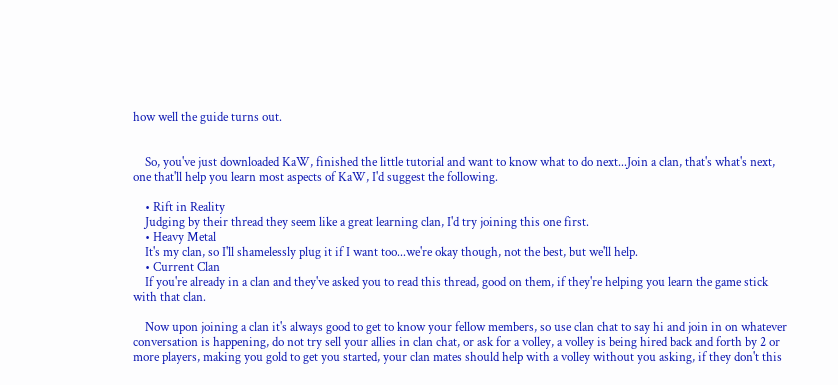how well the guide turns out.


    So, you've just downloaded KaW, finished the little tutorial and want to know what to do next...Join a clan, that's what's next, one that'll help you learn most aspects of KaW, I'd suggest the following.

    • Rift in Reality
    Judging by their thread they seem like a great learning clan, I'd try joining this one first.
    • Heavy Metal
    It's my clan, so I'll shamelessly plug it if I want too...we're okay though, not the best, but we'll help.
    • Current Clan
    If you're already in a clan and they've asked you to read this thread, good on them, if they're helping you learn the game stick with that clan.

    Now upon joining a clan it's always good to get to know your fellow members, so use clan chat to say hi and join in on whatever conversation is happening, do not try sell your allies in clan chat, or ask for a volley, a volley is being hired back and forth by 2 or more players, making you gold to get you started, your clan mates should help with a volley without you asking, if they don't this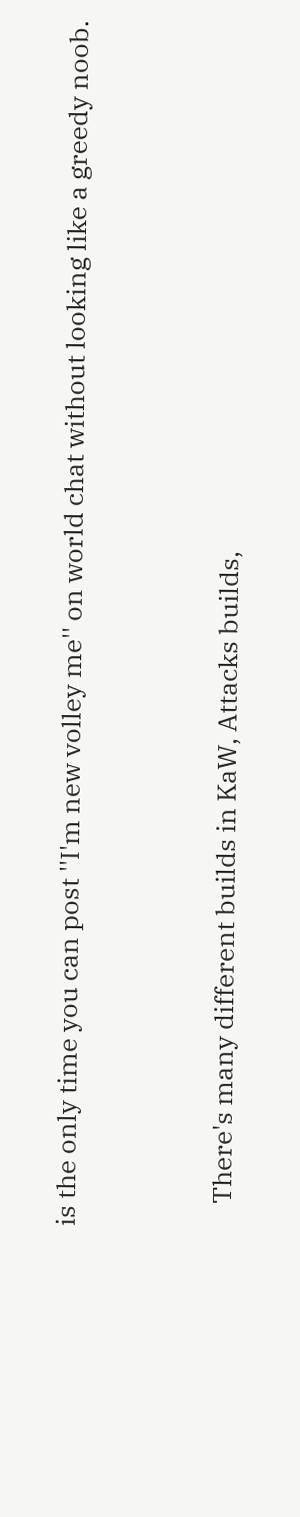is the only time you can post ''I'm new volley me'' on world chat without looking like a greedy noob.


    There's many different builds in KaW, Attacks builds,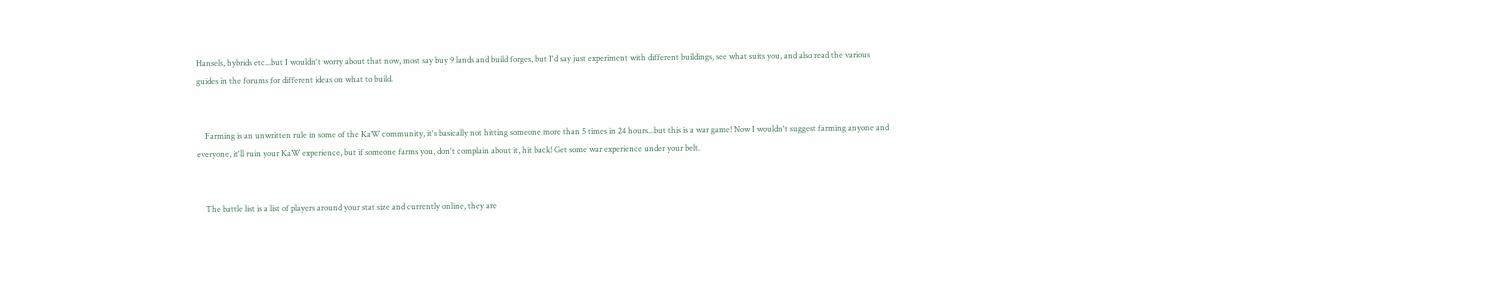Hansels, hybrids etc...but I wouldn't worry about that now, most say buy 9 lands and build forges, but I'd say just experiment with different buildings, see what suits you, and also read the various guides in the forums for different ideas on what to build.


    Farming is an unwritten rule in some of the KaW community, it's basically not hitting someone more than 5 times in 24 hours...but this is a war game! Now I wouldn't suggest farming anyone and everyone, it'll ruin your KaW experience, but if someone farms you, don't complain about it, hit back! Get some war experience under your belt.


    The battle list is a list of players around your stat size and currently online, they are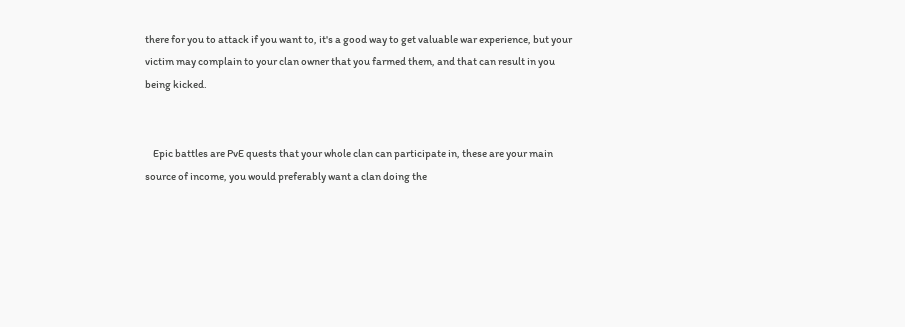there for you to attack if you want to, it's a good way to get valuable war experience, but your victim may complain to your clan owner that you farmed them, and that can result in you being kicked.


    Epic battles are PvE quests that your whole clan can participate in, these are your main source of income, you would preferably want a clan doing the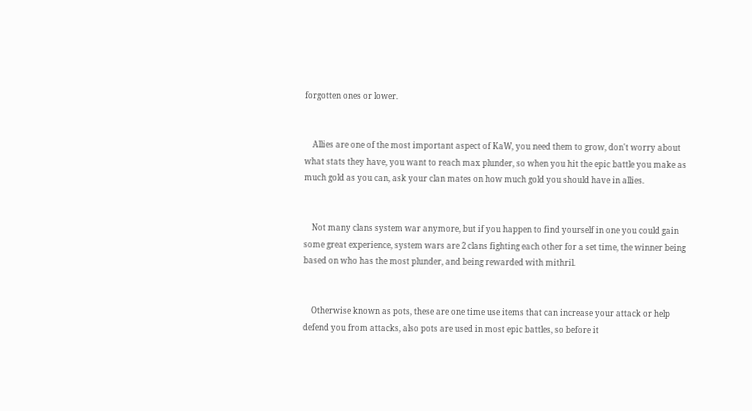forgotten ones or lower.


    Allies are one of the most important aspect of KaW, you need them to grow, don't worry about what stats they have, you want to reach max plunder, so when you hit the epic battle you make as much gold as you can, ask your clan mates on how much gold you should have in allies.


    Not many clans system war anymore, but if you happen to find yourself in one you could gain some great experience, system wars are 2 clans fighting each other for a set time, the winner being based on who has the most plunder, and being rewarded with mithril.


    Otherwise known as pots, these are one time use items that can increase your attack or help defend you from attacks, also pots are used in most epic battles, so before it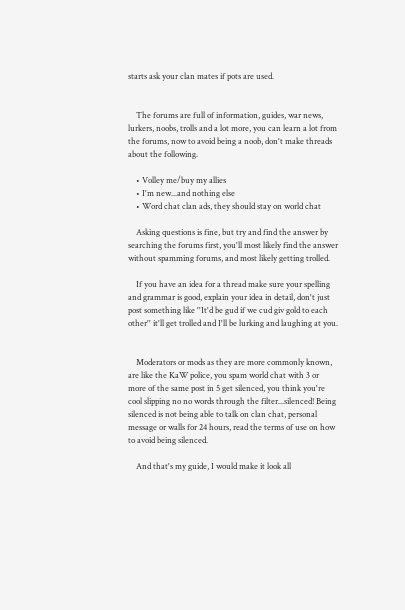starts ask your clan mates if pots are used.


    The forums are full of information, guides, war news, lurkers, noobs, trolls and a lot more, you can learn a lot from the forums, now to avoid being a noob, don't make threads about the following.

    • Volley me/buy my allies
    • I'm new...and nothing else
    • Word chat clan ads, they should stay on world chat

    Asking questions is fine, but try and find the answer by searching the forums first, you'll most likely find the answer without spamming forums, and most likely getting trolled.

    If you have an idea for a thread make sure your spelling and grammar is good, explain your idea in detail, don't just post something like ''It'd be gud if we cud giv gold to each other'' it'll get trolled and I'll be lurking and laughing at you.


    Moderators or mods as they are more commonly known, are like the KaW police, you spam world chat with 3 or more of the same post in 5 get silenced, you think you're cool slipping no no words through the filter...silenced! Being silenced is not being able to talk on clan chat, personal message or walls for 24 hours, read the terms of use on how to avoid being silenced.

    And that's my guide, I would make it look all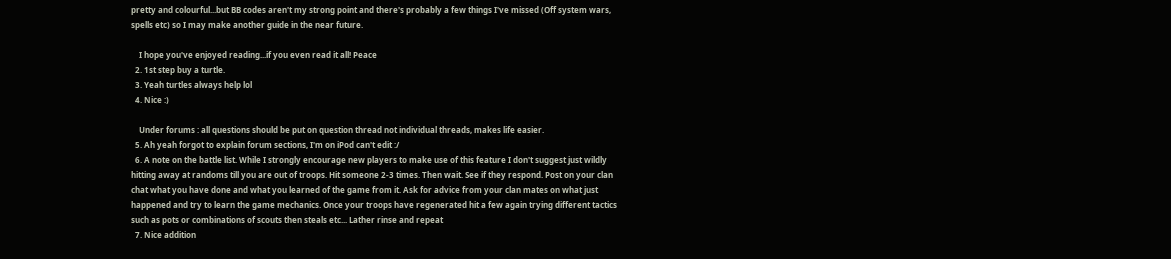pretty and colourful...but BB codes aren't my strong point and there's probably a few things I've missed (Off system wars, spells etc) so I may make another guide in the near future.

    I hope you've enjoyed reading...if you even read it all! Peace
  2. 1st step buy a turtle.
  3. Yeah turtles always help lol
  4. Nice :)

    Under forums : all questions should be put on question thread not individual threads, makes life easier.
  5. Ah yeah forgot to explain forum sections, I'm on iPod can't edit :/
  6. A note on the battle list. While I strongly encourage new players to make use of this feature I don't suggest just wildly hitting away at randoms till you are out of troops. Hit someone 2-3 times. Then wait. See if they respond. Post on your clan chat what you have done and what you learned of the game from it. Ask for advice from your clan mates on what just happened and try to learn the game mechanics. Once your troops have regenerated hit a few again trying different tactics such as pots or combinations of scouts then steals etc... Lather rinse and repeat
  7. Nice addition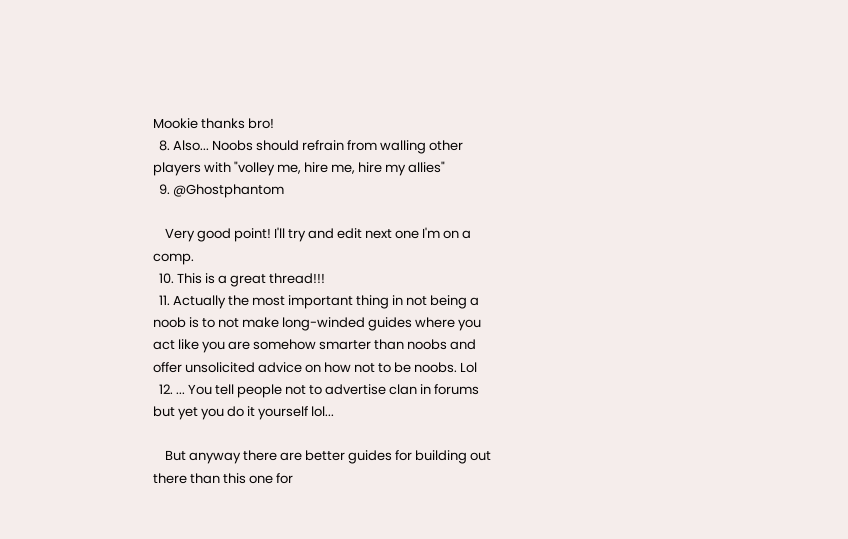Mookie thanks bro!
  8. Also... Noobs should refrain from walling other players with "volley me, hire me, hire my allies"
  9. @Ghostphantom

    Very good point! I'll try and edit next one I'm on a comp.
  10. This is a great thread!!!
  11. Actually the most important thing in not being a noob is to not make long-winded guides where you act like you are somehow smarter than noobs and offer unsolicited advice on how not to be noobs. Lol
  12. ... You tell people not to advertise clan in forums but yet you do it yourself lol...

    But anyway there are better guides for building out there than this one for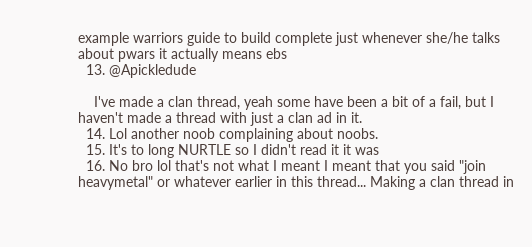example warriors guide to build complete just whenever she/he talks about pwars it actually means ebs
  13. @Apickledude

    I've made a clan thread, yeah some have been a bit of a fail, but I haven't made a thread with just a clan ad in it.
  14. Lol another noob complaining about noobs.
  15. It's to long NURTLE so I didn't read it it was
  16. No bro lol that's not what I meant I meant that you said "join heavymetal" or whatever earlier in this thread... Making a clan thread in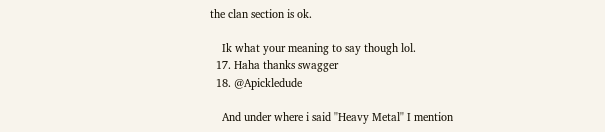the clan section is ok.

    Ik what your meaning to say though lol.
  17. Haha thanks swagger
  18. @Apickledude

    And under where i said ''Heavy Metal'' I mention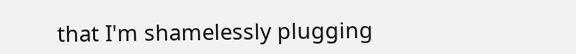that I'm shamelessly plugging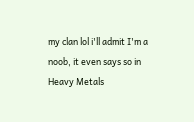my clan lol i'll admit I'm a noob, it even says so in Heavy Metals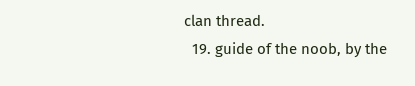clan thread.
  19. guide of the noob, by the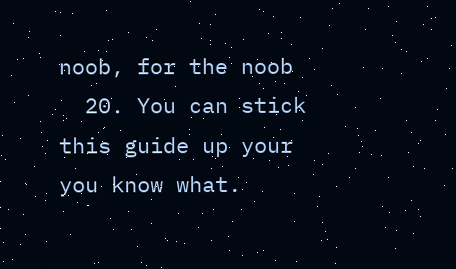noob, for the noob
  20. You can stick this guide up your you know what.